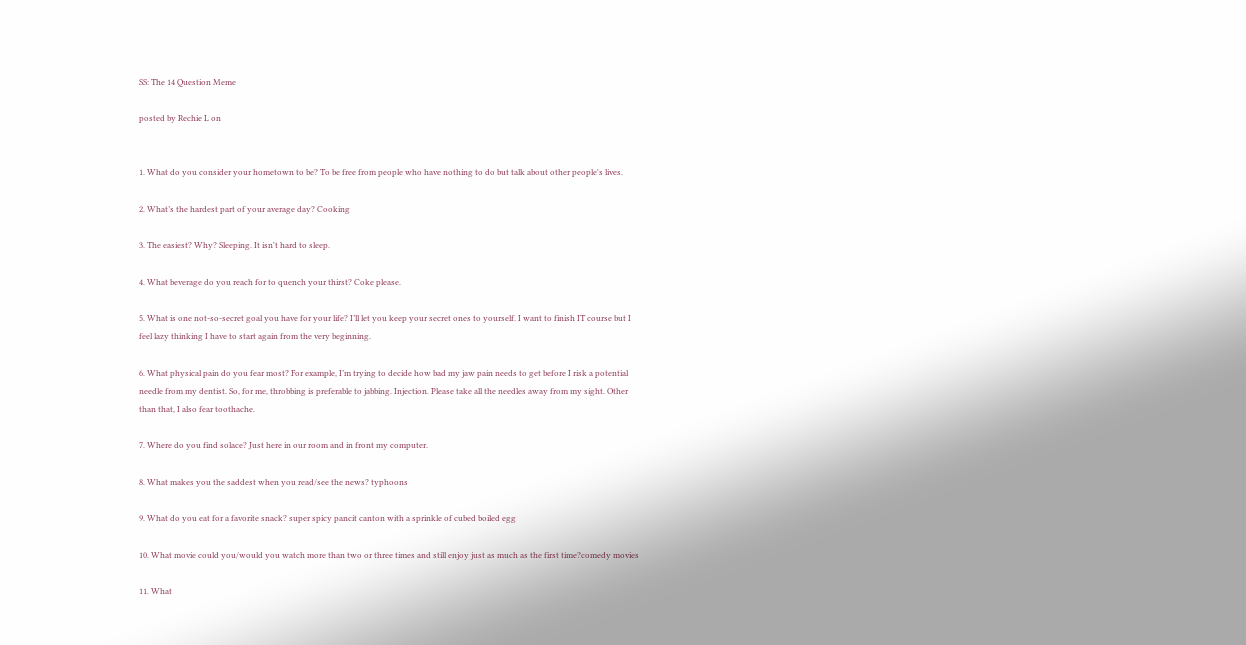SS: The 14 Question Meme

posted by Rechie L on


1. What do you consider your hometown to be? To be free from people who have nothing to do but talk about other people's lives.

2. What’s the hardest part of your average day? Cooking

3. The easiest? Why? Sleeping. It isn't hard to sleep.

4. What beverage do you reach for to quench your thirst? Coke please.

5. What is one not-so-secret goal you have for your life? I’ll let you keep your secret ones to yourself. I want to finish IT course but I feel lazy thinking I have to start again from the very beginning.

6. What physical pain do you fear most? For example, I’m trying to decide how bad my jaw pain needs to get before I risk a potential needle from my dentist. So, for me, throbbing is preferable to jabbing. Injection. Please take all the needles away from my sight. Other than that, I also fear toothache.

7. Where do you find solace? Just here in our room and in front my computer.

8. What makes you the saddest when you read/see the news? typhoons

9. What do you eat for a favorite snack? super spicy pancit canton with a sprinkle of cubed boiled egg

10. What movie could you/would you watch more than two or three times and still enjoy just as much as the first time?comedy movies

11. What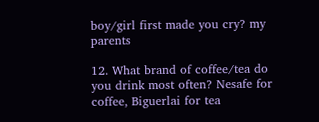boy/girl first made you cry? my parents

12. What brand of coffee/tea do you drink most often? Nesafe for coffee, Biguerlai for tea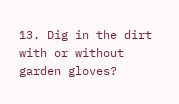13. Dig in the dirt with or without garden gloves?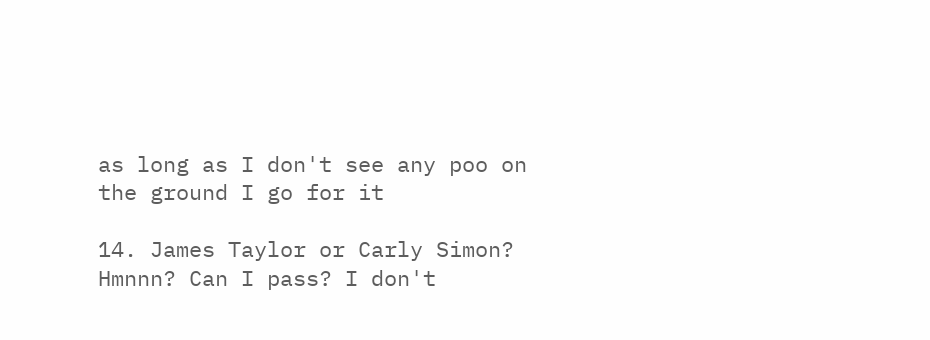as long as I don't see any poo on the ground I go for it

14. James Taylor or Carly Simon? Hmnnn? Can I pass? I don't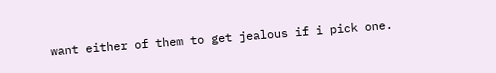want either of them to get jealous if i pick one.